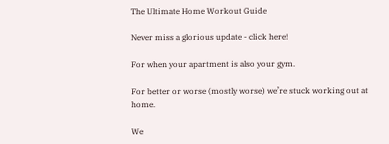The Ultimate Home Workout Guide

Never miss a glorious update - click here!

For when your apartment is also your gym.

For better or worse (mostly worse) we’re stuck working out at home.

We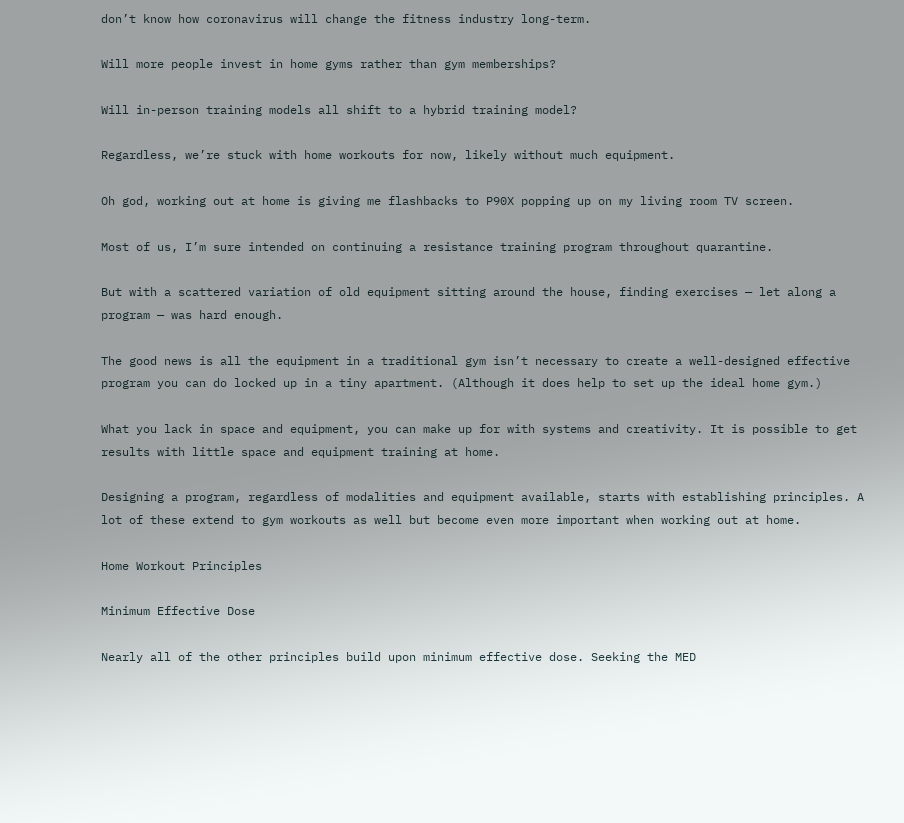don’t know how coronavirus will change the fitness industry long-term.

Will more people invest in home gyms rather than gym memberships?

Will in-person training models all shift to a hybrid training model?

Regardless, we’re stuck with home workouts for now, likely without much equipment.

Oh god, working out at home is giving me flashbacks to P90X popping up on my living room TV screen.

Most of us, I’m sure intended on continuing a resistance training program throughout quarantine.

But with a scattered variation of old equipment sitting around the house, finding exercises — let along a program — was hard enough.

The good news is all the equipment in a traditional gym isn’t necessary to create a well-designed effective program you can do locked up in a tiny apartment. (Although it does help to set up the ideal home gym.)

What you lack in space and equipment, you can make up for with systems and creativity. It is possible to get results with little space and equipment training at home.

Designing a program, regardless of modalities and equipment available, starts with establishing principles. A lot of these extend to gym workouts as well but become even more important when working out at home.

Home Workout Principles

Minimum Effective Dose

Nearly all of the other principles build upon minimum effective dose. Seeking the MED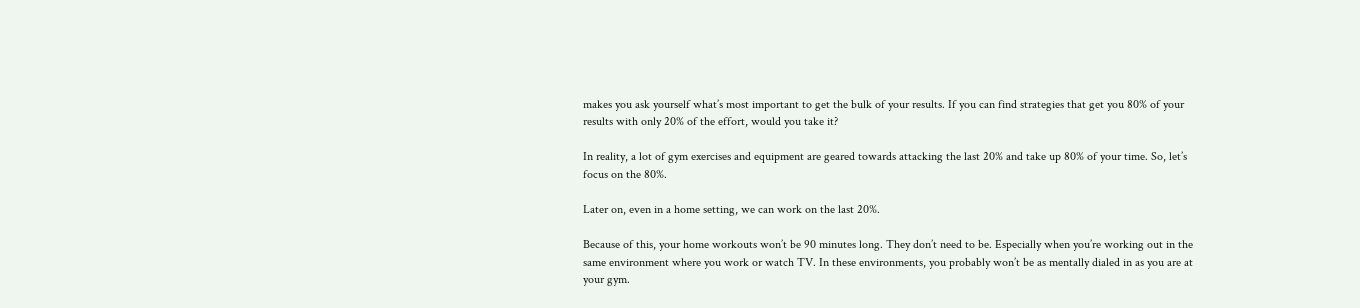makes you ask yourself what’s most important to get the bulk of your results. If you can find strategies that get you 80% of your results with only 20% of the effort, would you take it?

In reality, a lot of gym exercises and equipment are geared towards attacking the last 20% and take up 80% of your time. So, let’s focus on the 80%.

Later on, even in a home setting, we can work on the last 20%.

Because of this, your home workouts won’t be 90 minutes long. They don’t need to be. Especially when you’re working out in the same environment where you work or watch TV. In these environments, you probably won’t be as mentally dialed in as you are at your gym.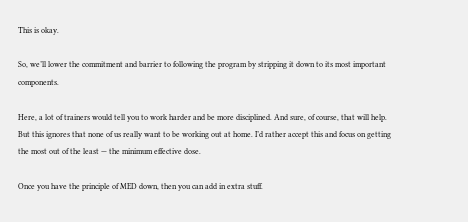This is okay.

So, we’ll lower the commitment and barrier to following the program by stripping it down to its most important components.

Here, a lot of trainers would tell you to work harder and be more disciplined. And sure, of course, that will help. But this ignores that none of us really want to be working out at home. I’d rather accept this and focus on getting the most out of the least — the minimum effective dose.

Once you have the principle of MED down, then you can add in extra stuff.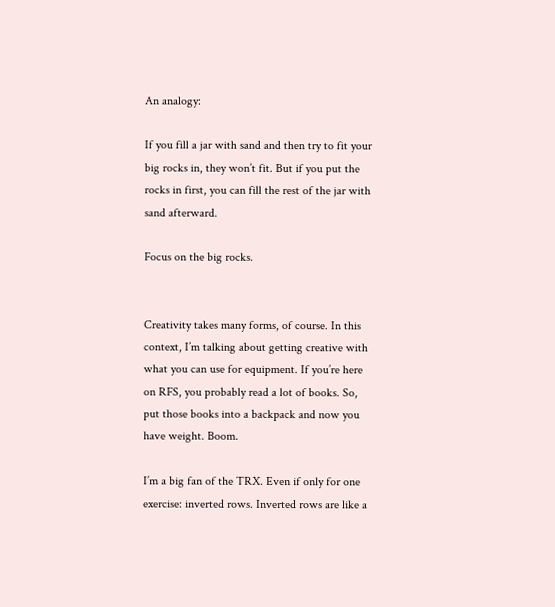An analogy:

If you fill a jar with sand and then try to fit your big rocks in, they won’t fit. But if you put the rocks in first, you can fill the rest of the jar with sand afterward.

Focus on the big rocks.


Creativity takes many forms, of course. In this context, I’m talking about getting creative with what you can use for equipment. If you’re here on RFS, you probably read a lot of books. So, put those books into a backpack and now you have weight. Boom.

I’m a big fan of the TRX. Even if only for one exercise: inverted rows. Inverted rows are like a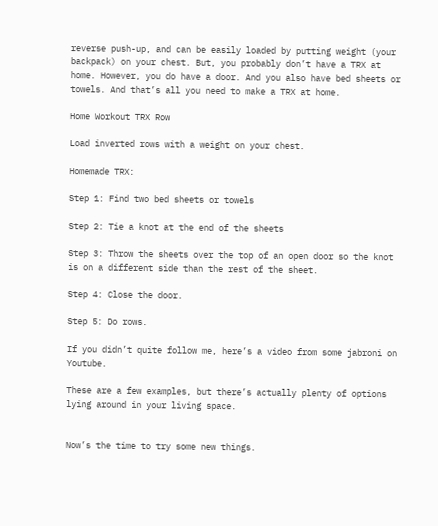reverse push-up, and can be easily loaded by putting weight (your backpack) on your chest. But, you probably don’t have a TRX at home. However, you do have a door. And you also have bed sheets or towels. And that’s all you need to make a TRX at home.

Home Workout TRX Row

Load inverted rows with a weight on your chest.

Homemade TRX:

Step 1: Find two bed sheets or towels

Step 2: Tie a knot at the end of the sheets

Step 3: Throw the sheets over the top of an open door so the knot is on a different side than the rest of the sheet.

Step 4: Close the door.

Step 5: Do rows.

If you didn’t quite follow me, here’s a video from some jabroni on Youtube.

These are a few examples, but there’s actually plenty of options lying around in your living space.


Now’s the time to try some new things.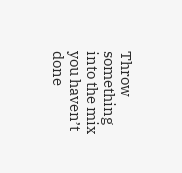Throw something into the mix you haven’t done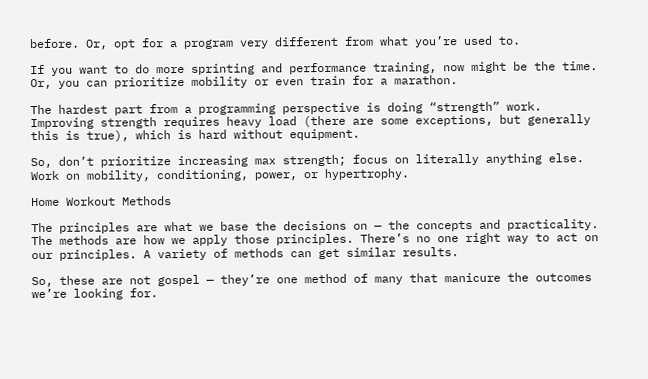before. Or, opt for a program very different from what you’re used to.

If you want to do more sprinting and performance training, now might be the time. Or, you can prioritize mobility or even train for a marathon.

The hardest part from a programming perspective is doing “strength” work. Improving strength requires heavy load (there are some exceptions, but generally this is true), which is hard without equipment.

So, don’t prioritize increasing max strength; focus on literally anything else. Work on mobility, conditioning, power, or hypertrophy.

Home Workout Methods

The principles are what we base the decisions on — the concepts and practicality. The methods are how we apply those principles. There’s no one right way to act on our principles. A variety of methods can get similar results.

So, these are not gospel — they’re one method of many that manicure the outcomes we’re looking for.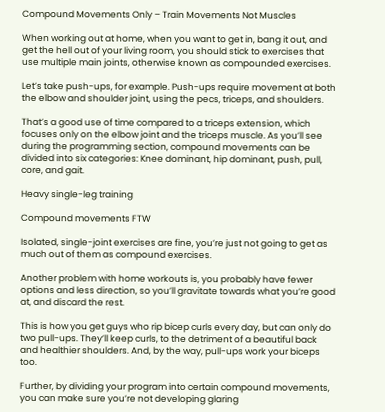Compound Movements Only – Train Movements Not Muscles

When working out at home, when you want to get in, bang it out, and get the hell out of your living room, you should stick to exercises that use multiple main joints, otherwise known as compounded exercises.

Let’s take push-ups, for example. Push-ups require movement at both the elbow and shoulder joint, using the pecs, triceps, and shoulders.

That’s a good use of time compared to a triceps extension, which focuses only on the elbow joint and the triceps muscle. As you’ll see during the programming section, compound movements can be divided into six categories: Knee dominant, hip dominant, push, pull, core, and gait.

Heavy single-leg training

Compound movements FTW

Isolated, single-joint exercises are fine, you’re just not going to get as much out of them as compound exercises.

Another problem with home workouts is, you probably have fewer options and less direction, so you’ll gravitate towards what you’re good at, and discard the rest.

This is how you get guys who rip bicep curls every day, but can only do two pull-ups. They’ll keep curls, to the detriment of a beautiful back and healthier shoulders. And, by the way, pull-ups work your biceps too.

Further, by dividing your program into certain compound movements, you can make sure you’re not developing glaring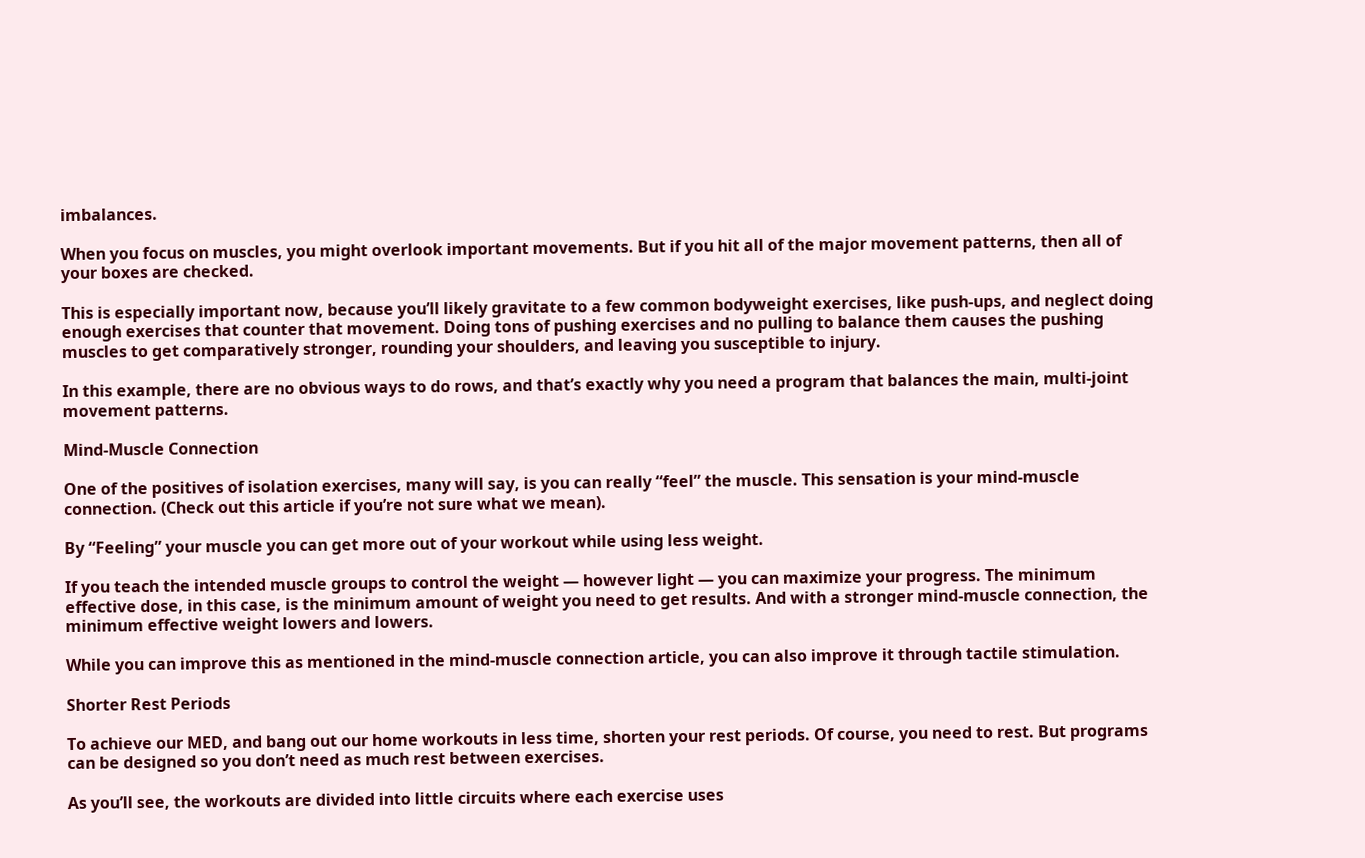imbalances.

When you focus on muscles, you might overlook important movements. But if you hit all of the major movement patterns, then all of your boxes are checked.

This is especially important now, because you’ll likely gravitate to a few common bodyweight exercises, like push-ups, and neglect doing enough exercises that counter that movement. Doing tons of pushing exercises and no pulling to balance them causes the pushing muscles to get comparatively stronger, rounding your shoulders, and leaving you susceptible to injury.

In this example, there are no obvious ways to do rows, and that’s exactly why you need a program that balances the main, multi-joint movement patterns.

Mind-Muscle Connection

One of the positives of isolation exercises, many will say, is you can really “feel” the muscle. This sensation is your mind-muscle connection. (Check out this article if you’re not sure what we mean).

By “Feeling” your muscle you can get more out of your workout while using less weight.

If you teach the intended muscle groups to control the weight — however light — you can maximize your progress. The minimum effective dose, in this case, is the minimum amount of weight you need to get results. And with a stronger mind-muscle connection, the minimum effective weight lowers and lowers.

While you can improve this as mentioned in the mind-muscle connection article, you can also improve it through tactile stimulation.

Shorter Rest Periods

To achieve our MED, and bang out our home workouts in less time, shorten your rest periods. Of course, you need to rest. But programs can be designed so you don’t need as much rest between exercises.

As you’ll see, the workouts are divided into little circuits where each exercise uses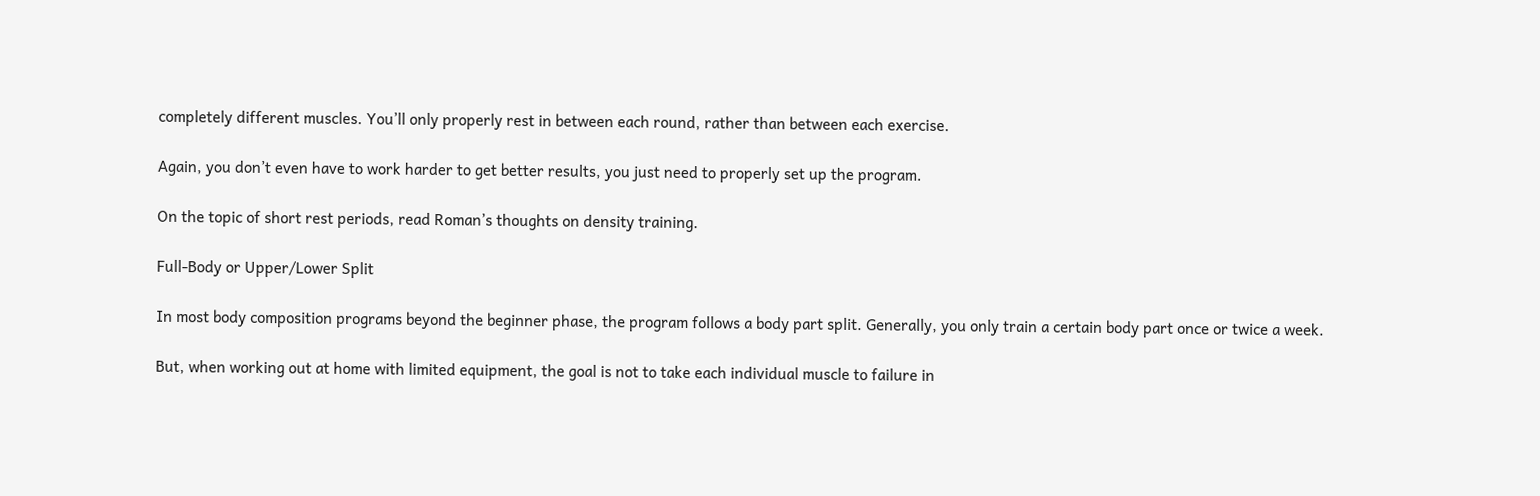completely different muscles. You’ll only properly rest in between each round, rather than between each exercise.

Again, you don’t even have to work harder to get better results, you just need to properly set up the program.

On the topic of short rest periods, read Roman’s thoughts on density training.

Full-Body or Upper/Lower Split

In most body composition programs beyond the beginner phase, the program follows a body part split. Generally, you only train a certain body part once or twice a week.

But, when working out at home with limited equipment, the goal is not to take each individual muscle to failure in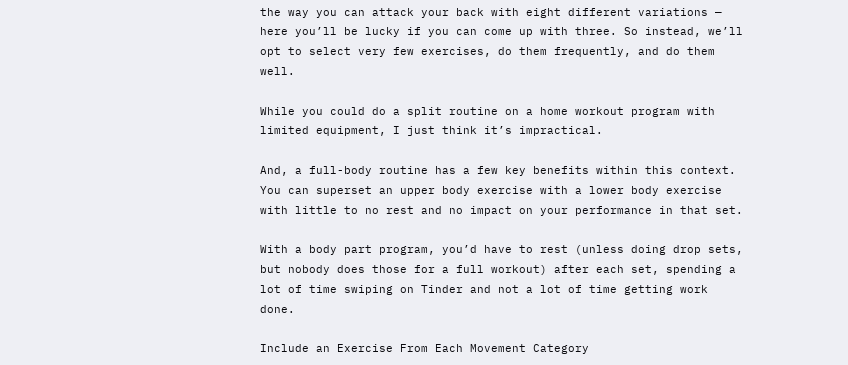the way you can attack your back with eight different variations — here you’ll be lucky if you can come up with three. So instead, we’ll opt to select very few exercises, do them frequently, and do them well.

While you could do a split routine on a home workout program with limited equipment, I just think it’s impractical.

And, a full-body routine has a few key benefits within this context. You can superset an upper body exercise with a lower body exercise with little to no rest and no impact on your performance in that set.

With a body part program, you’d have to rest (unless doing drop sets, but nobody does those for a full workout) after each set, spending a lot of time swiping on Tinder and not a lot of time getting work done.

Include an Exercise From Each Movement Category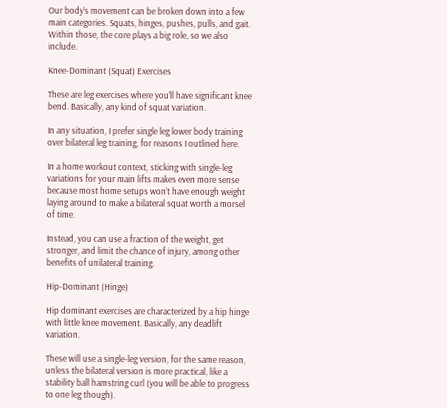Our body’s movement can be broken down into a few main categories. Squats, hinges, pushes, pulls, and gait. Within those, the core plays a big role, so we also include.

Knee-Dominant (Squat) Exercises

These are leg exercises where you’ll have significant knee bend. Basically, any kind of squat variation.

In any situation, I prefer single leg lower body training over bilateral leg training, for reasons I outlined here.

In a home workout context, sticking with single-leg variations for your main lifts makes even more sense because most home setups won’t have enough weight laying around to make a bilateral squat worth a morsel of time.

Instead, you can use a fraction of the weight, get stronger, and limit the chance of injury, among other benefits of unilateral training.

Hip-Dominant (Hinge)

Hip dominant exercises are characterized by a hip hinge with little knee movement. Basically, any deadlift variation.

These will use a single-leg version, for the same reason, unless the bilateral version is more practical, like a stability ball hamstring curl (you will be able to progress to one leg though).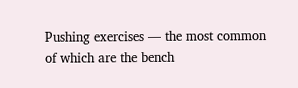Pushing exercises — the most common of which are the bench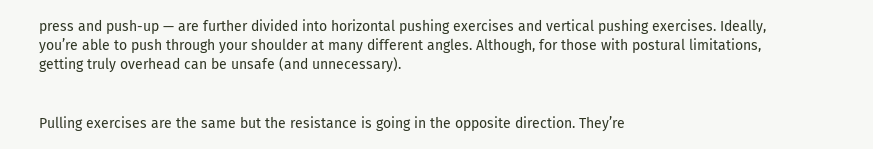press and push-up — are further divided into horizontal pushing exercises and vertical pushing exercises. Ideally, you’re able to push through your shoulder at many different angles. Although, for those with postural limitations, getting truly overhead can be unsafe (and unnecessary).


Pulling exercises are the same but the resistance is going in the opposite direction. They’re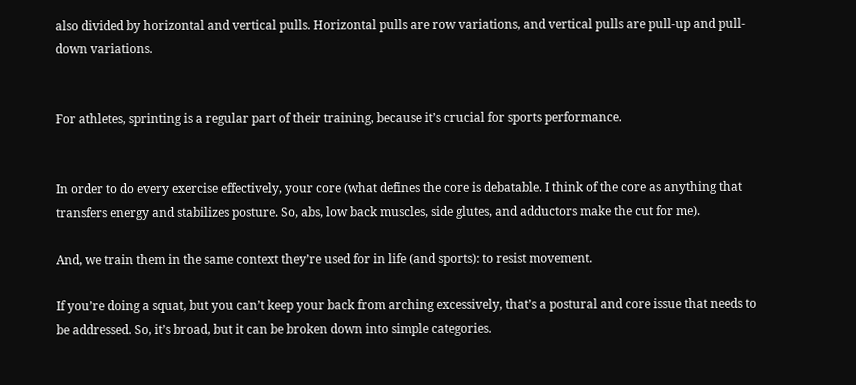also divided by horizontal and vertical pulls. Horizontal pulls are row variations, and vertical pulls are pull-up and pull-down variations.


For athletes, sprinting is a regular part of their training, because it’s crucial for sports performance.


In order to do every exercise effectively, your core (what defines the core is debatable. I think of the core as anything that transfers energy and stabilizes posture. So, abs, low back muscles, side glutes, and adductors make the cut for me).

And, we train them in the same context they’re used for in life (and sports): to resist movement.

If you’re doing a squat, but you can’t keep your back from arching excessively, that’s a postural and core issue that needs to be addressed. So, it’s broad, but it can be broken down into simple categories.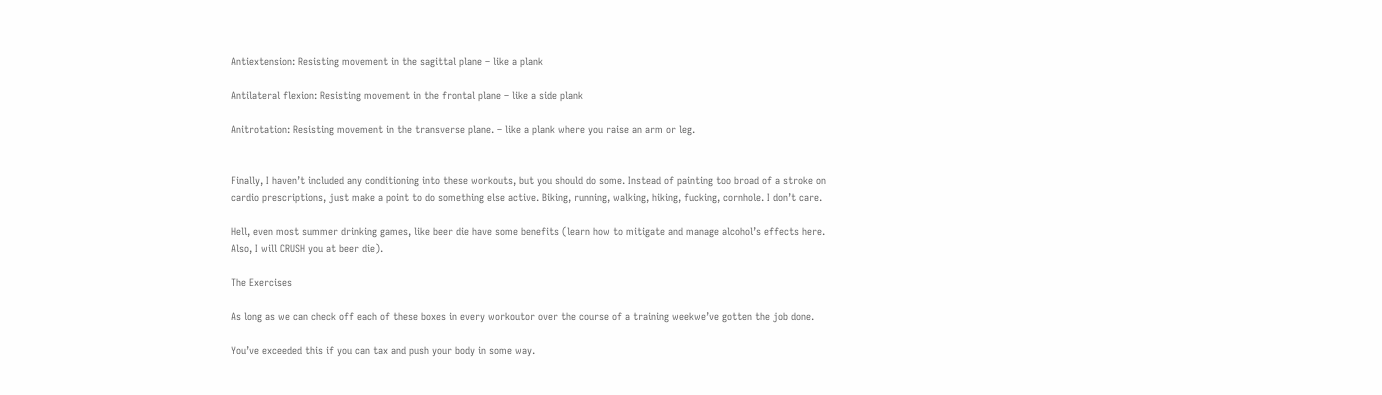Antiextension: Resisting movement in the sagittal plane – like a plank

Antilateral flexion: Resisting movement in the frontal plane – like a side plank

Anitrotation: Resisting movement in the transverse plane. – like a plank where you raise an arm or leg.


Finally, I haven’t included any conditioning into these workouts, but you should do some. Instead of painting too broad of a stroke on cardio prescriptions, just make a point to do something else active. Biking, running, walking, hiking, fucking, cornhole. I don’t care.

Hell, even most summer drinking games, like beer die have some benefits (learn how to mitigate and manage alcohol’s effects here. Also, I will CRUSH you at beer die).

The Exercises

As long as we can check off each of these boxes in every workoutor over the course of a training weekwe’ve gotten the job done.

You’ve exceeded this if you can tax and push your body in some way.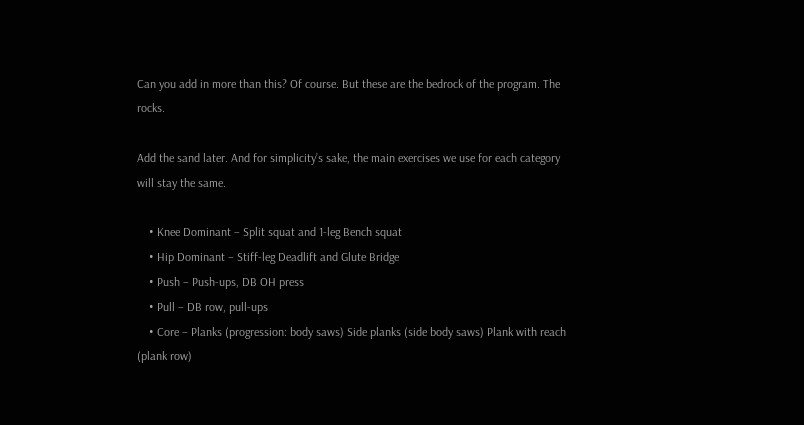Can you add in more than this? Of course. But these are the bedrock of the program. The rocks.

Add the sand later. And for simplicity’s sake, the main exercises we use for each category will stay the same.

    • Knee Dominant – Split squat and 1-leg Bench squat
    • Hip Dominant – Stiff-leg Deadlift and Glute Bridge
    • Push – Push-ups, DB OH press
    • Pull – DB row, pull-ups
    • Core – Planks (progression: body saws) Side planks (side body saws) Plank with reach (plank row)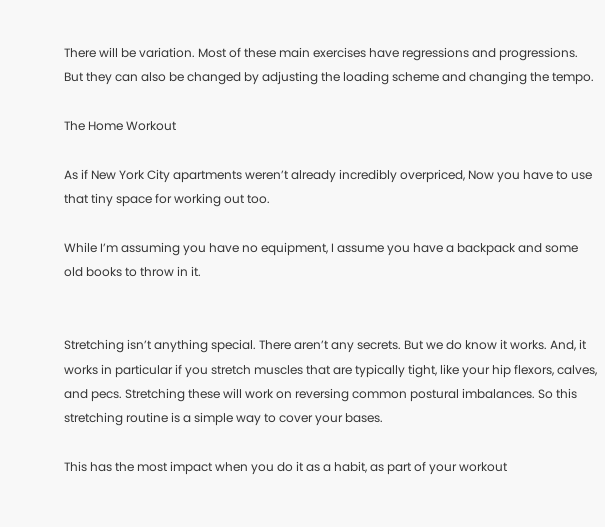There will be variation. Most of these main exercises have regressions and progressions. But they can also be changed by adjusting the loading scheme and changing the tempo.

The Home Workout

As if New York City apartments weren’t already incredibly overpriced, Now you have to use that tiny space for working out too.

While I’m assuming you have no equipment, I assume you have a backpack and some old books to throw in it.


Stretching isn’t anything special. There aren’t any secrets. But we do know it works. And, it works in particular if you stretch muscles that are typically tight, like your hip flexors, calves, and pecs. Stretching these will work on reversing common postural imbalances. So this stretching routine is a simple way to cover your bases.

This has the most impact when you do it as a habit, as part of your workout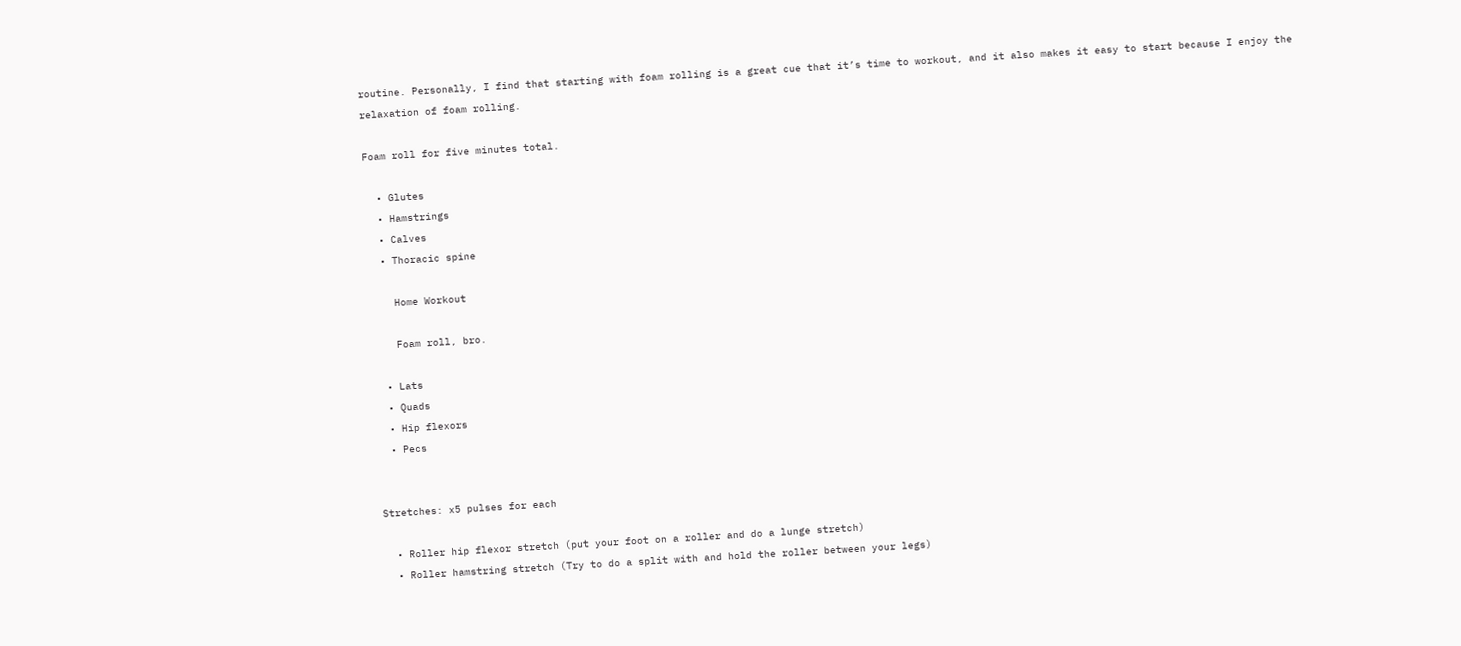routine. Personally, I find that starting with foam rolling is a great cue that it’s time to workout, and it also makes it easy to start because I enjoy the relaxation of foam rolling.

Foam roll for five minutes total.

  • Glutes
  • Hamstrings
  • Calves
  • Thoracic spine

    Home Workout

    Foam roll, bro.

  • Lats
  • Quads
  • Hip flexors
  • Pecs


Stretches: x5 pulses for each

  • Roller hip flexor stretch (put your foot on a roller and do a lunge stretch)
  • Roller hamstring stretch (Try to do a split with and hold the roller between your legs)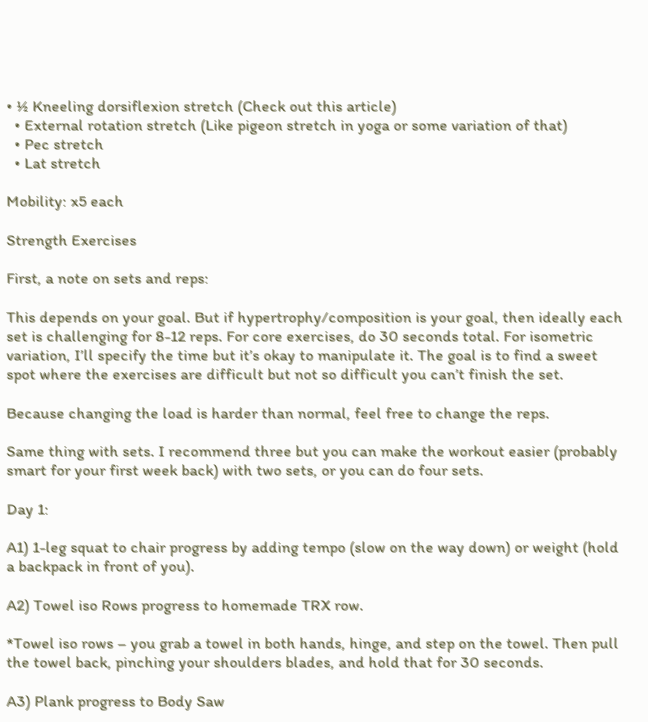• ½ Kneeling dorsiflexion stretch (Check out this article)
  • External rotation stretch (Like pigeon stretch in yoga or some variation of that)
  • Pec stretch
  • Lat stretch

Mobility: x5 each

Strength Exercises

First, a note on sets and reps:

This depends on your goal. But if hypertrophy/composition is your goal, then ideally each set is challenging for 8-12 reps. For core exercises, do 30 seconds total. For isometric variation, I’ll specify the time but it’s okay to manipulate it. The goal is to find a sweet spot where the exercises are difficult but not so difficult you can’t finish the set.

Because changing the load is harder than normal, feel free to change the reps.

Same thing with sets. I recommend three but you can make the workout easier (probably smart for your first week back) with two sets, or you can do four sets.

Day 1:

A1) 1-leg squat to chair progress by adding tempo (slow on the way down) or weight (hold a backpack in front of you).

A2) Towel iso Rows progress to homemade TRX row.

*Towel iso rows – you grab a towel in both hands, hinge, and step on the towel. Then pull the towel back, pinching your shoulders blades, and hold that for 30 seconds.

A3) Plank progress to Body Saw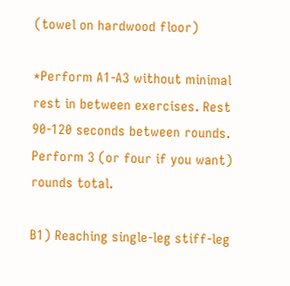(towel on hardwood floor)

*Perform A1-A3 without minimal rest in between exercises. Rest 90-120 seconds between rounds. Perform 3 (or four if you want) rounds total.

B1) Reaching single-leg stiff-leg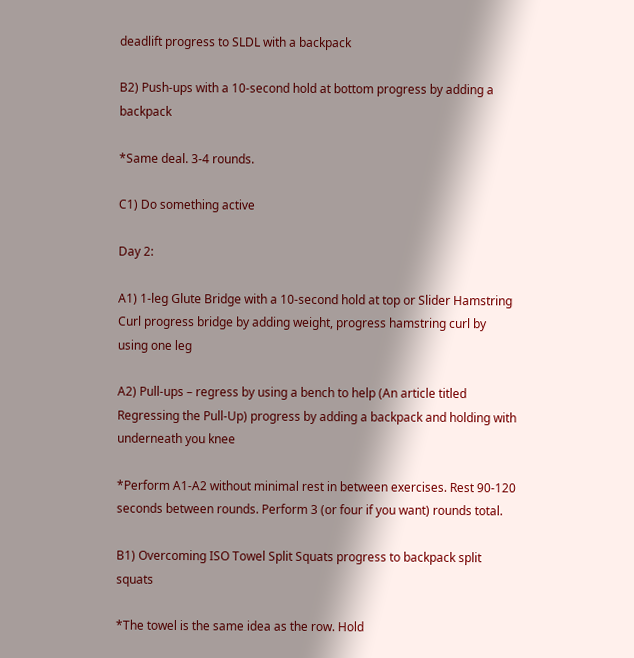deadlift progress to SLDL with a backpack

B2) Push-ups with a 10-second hold at bottom progress by adding a backpack

*Same deal. 3-4 rounds.

C1) Do something active

Day 2:

A1) 1-leg Glute Bridge with a 10-second hold at top or Slider Hamstring Curl progress bridge by adding weight, progress hamstring curl by using one leg

A2) Pull-ups – regress by using a bench to help (An article titled Regressing the Pull-Up) progress by adding a backpack and holding with underneath you knee

*Perform A1-A2 without minimal rest in between exercises. Rest 90-120 seconds between rounds. Perform 3 (or four if you want) rounds total.

B1) Overcoming ISO Towel Split Squats progress to backpack split squats

*The towel is the same idea as the row. Hold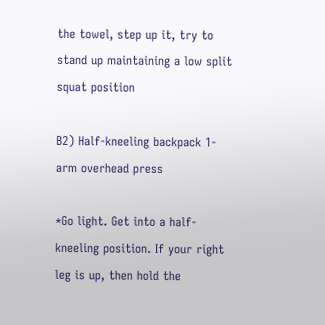the towel, step up it, try to stand up maintaining a low split squat position

B2) Half-kneeling backpack 1-arm overhead press

*Go light. Get into a half-kneeling position. If your right leg is up, then hold the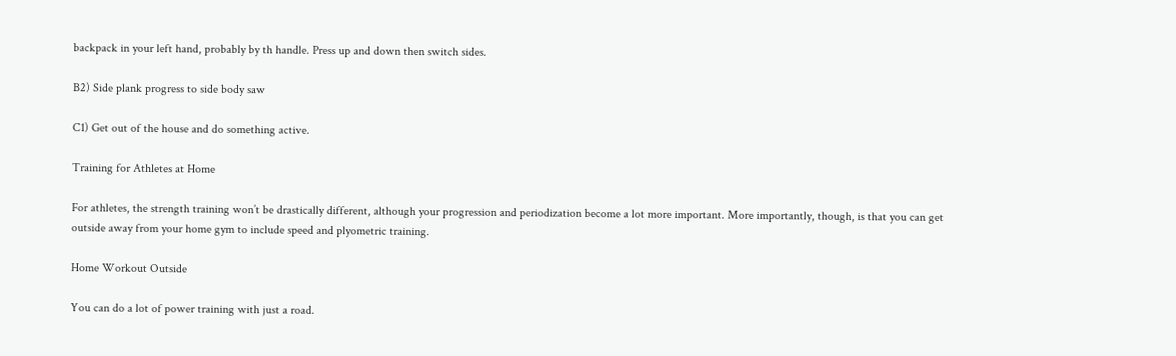backpack in your left hand, probably by th handle. Press up and down then switch sides.

B2) Side plank progress to side body saw

C1) Get out of the house and do something active.

Training for Athletes at Home

For athletes, the strength training won’t be drastically different, although your progression and periodization become a lot more important. More importantly, though, is that you can get outside away from your home gym to include speed and plyometric training.

Home Workout Outside

You can do a lot of power training with just a road.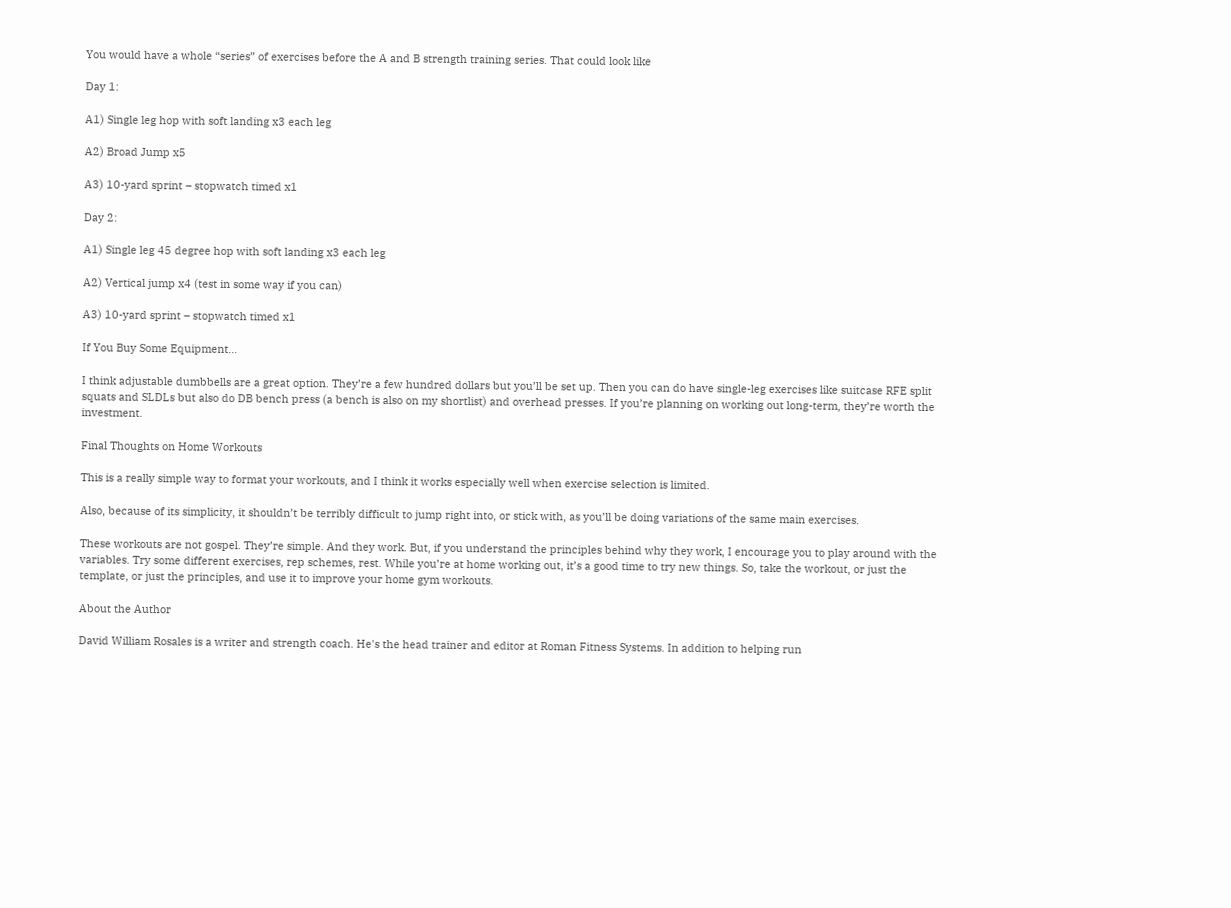You would have a whole “series” of exercises before the A and B strength training series. That could look like

Day 1:

A1) Single leg hop with soft landing x3 each leg

A2) Broad Jump x5

A3) 10-yard sprint – stopwatch timed x1

Day 2:

A1) Single leg 45 degree hop with soft landing x3 each leg

A2) Vertical jump x4 (test in some way if you can)

A3) 10-yard sprint – stopwatch timed x1

If You Buy Some Equipment…

I think adjustable dumbbells are a great option. They’re a few hundred dollars but you’ll be set up. Then you can do have single-leg exercises like suitcase RFE split squats and SLDLs but also do DB bench press (a bench is also on my shortlist) and overhead presses. If you’re planning on working out long-term, they’re worth the investment.

Final Thoughts on Home Workouts

This is a really simple way to format your workouts, and I think it works especially well when exercise selection is limited.

Also, because of its simplicity, it shouldn’t be terribly difficult to jump right into, or stick with, as you’ll be doing variations of the same main exercises.

These workouts are not gospel. They’re simple. And they work. But, if you understand the principles behind why they work, I encourage you to play around with the variables. Try some different exercises, rep schemes, rest. While you’re at home working out, it’s a good time to try new things. So, take the workout, or just the template, or just the principles, and use it to improve your home gym workouts.

About the Author

David William Rosales is a writer and strength coach. He's the head trainer and editor at Roman Fitness Systems. In addition to helping run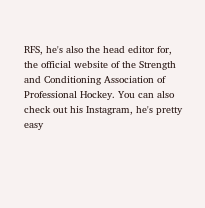RFS, he's also the head editor for, the official website of the Strength and Conditioning Association of Professional Hockey. You can also check out his Instagram, he's pretty easy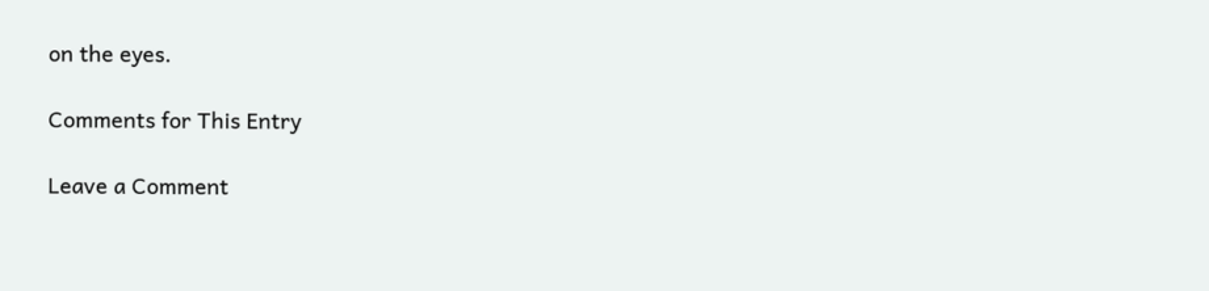on the eyes.

Comments for This Entry

Leave a Comment